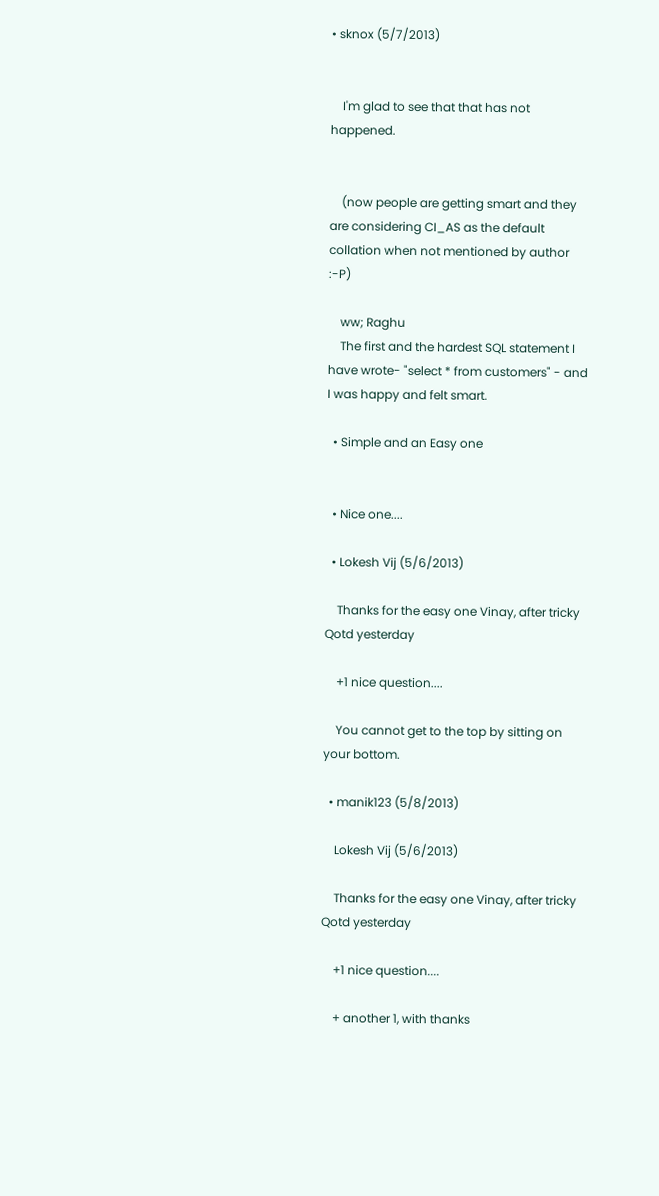• sknox (5/7/2013)


    I'm glad to see that that has not happened.


    (now people are getting smart and they are considering CI_AS as the default collation when not mentioned by author :-P)

    ww; Raghu
    The first and the hardest SQL statement I have wrote- "select * from customers" - and I was happy and felt smart.

  • Simple and an Easy one


  • Nice one....

  • Lokesh Vij (5/6/2013)

    Thanks for the easy one Vinay, after tricky Qotd yesterday

    +1 nice question....

    You cannot get to the top by sitting on your bottom.

  • manik123 (5/8/2013)

    Lokesh Vij (5/6/2013)

    Thanks for the easy one Vinay, after tricky Qotd yesterday

    +1 nice question....

    + another 1, with thanks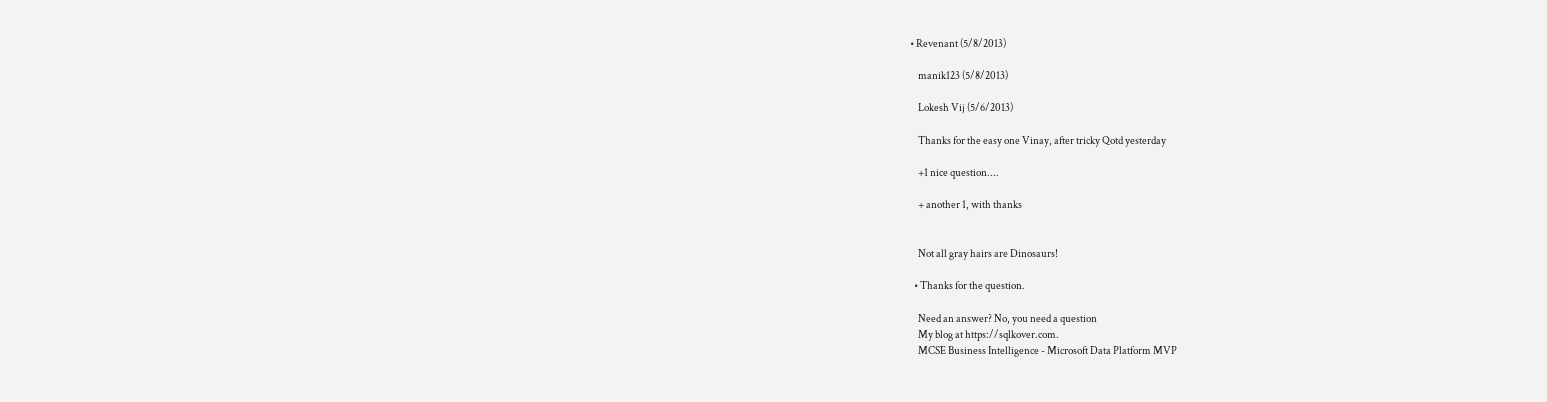• Revenant (5/8/2013)

    manik123 (5/8/2013)

    Lokesh Vij (5/6/2013)

    Thanks for the easy one Vinay, after tricky Qotd yesterday

    +1 nice question....

    + another 1, with thanks


    Not all gray hairs are Dinosaurs!

  • Thanks for the question.

    Need an answer? No, you need a question
    My blog at https://sqlkover.com.
    MCSE Business Intelligence - Microsoft Data Platform MVP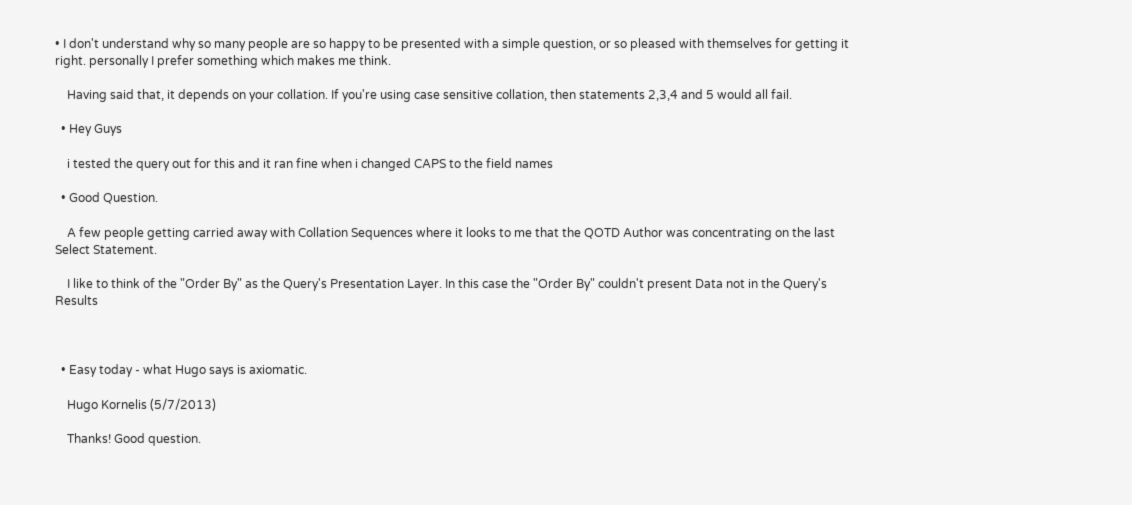• I don't understand why so many people are so happy to be presented with a simple question, or so pleased with themselves for getting it right. personally I prefer something which makes me think.

    Having said that, it depends on your collation. If you're using case sensitive collation, then statements 2,3,4 and 5 would all fail.

  • Hey Guys

    i tested the query out for this and it ran fine when i changed CAPS to the field names

  • Good Question.

    A few people getting carried away with Collation Sequences where it looks to me that the QOTD Author was concentrating on the last Select Statement.

    I like to think of the "Order By" as the Query's Presentation Layer. In this case the "Order By" couldn't present Data not in the Query's Results



  • Easy today - what Hugo says is axiomatic.

    Hugo Kornelis (5/7/2013)

    Thanks! Good question.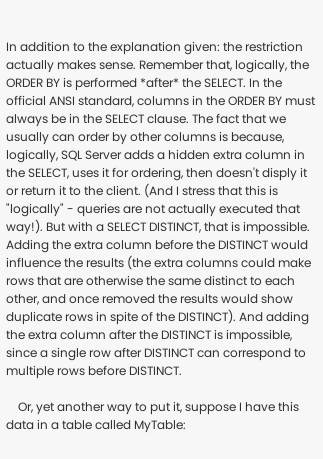In addition to the explanation given: the restriction actually makes sense. Remember that, logically, the ORDER BY is performed *after* the SELECT. In the official ANSI standard, columns in the ORDER BY must always be in the SELECT clause. The fact that we usually can order by other columns is because, logically, SQL Server adds a hidden extra column in the SELECT, uses it for ordering, then doesn't disply it or return it to the client. (And I stress that this is "logically" - queries are not actually executed that way!). But with a SELECT DISTINCT, that is impossible. Adding the extra column before the DISTINCT would influence the results (the extra columns could make rows that are otherwise the same distinct to each other, and once removed the results would show duplicate rows in spite of the DISTINCT). And adding the extra column after the DISTINCT is impossible, since a single row after DISTINCT can correspond to multiple rows before DISTINCT.

    Or, yet another way to put it, suppose I have this data in a table called MyTable: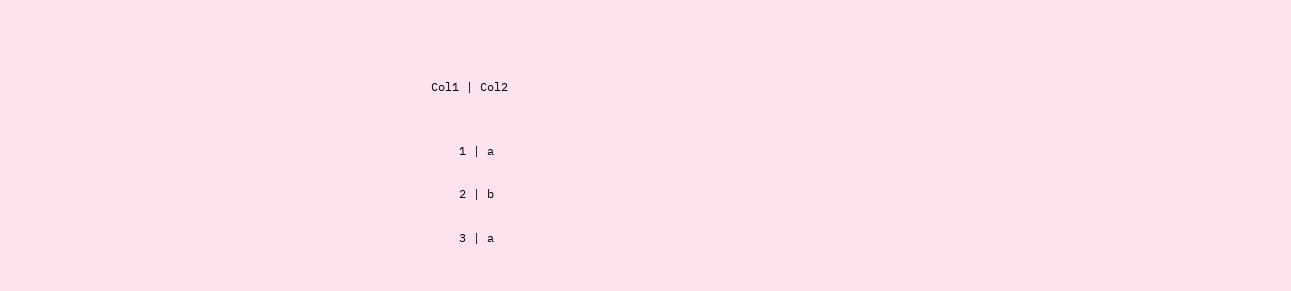Col1 | Col2


    1 | a

    2 | b

    3 | a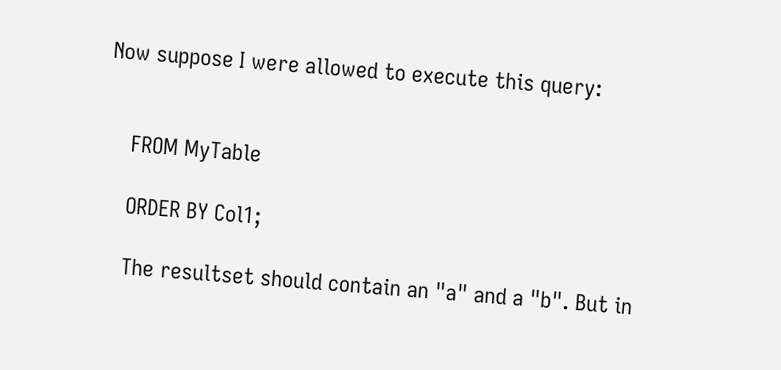Now suppose I were allowed to execute this query:


    FROM MyTable

    ORDER BY Col1;

    The resultset should contain an "a" and a "b". But in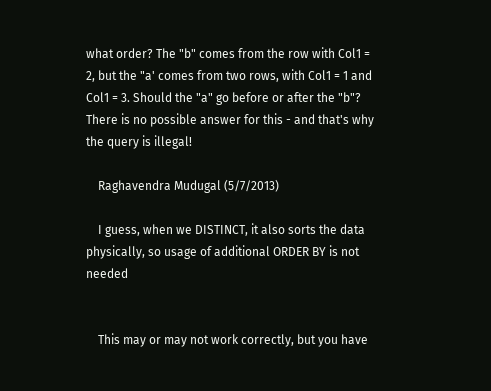what order? The "b" comes from the row with Col1 = 2, but the "a' comes from two rows, with Col1 = 1 and Col1 = 3. Should the "a" go before or after the "b"? There is no possible answer for this - and that's why the query is illegal!

    Raghavendra Mudugal (5/7/2013)

    I guess, when we DISTINCT, it also sorts the data physically, so usage of additional ORDER BY is not needed


    This may or may not work correctly, but you have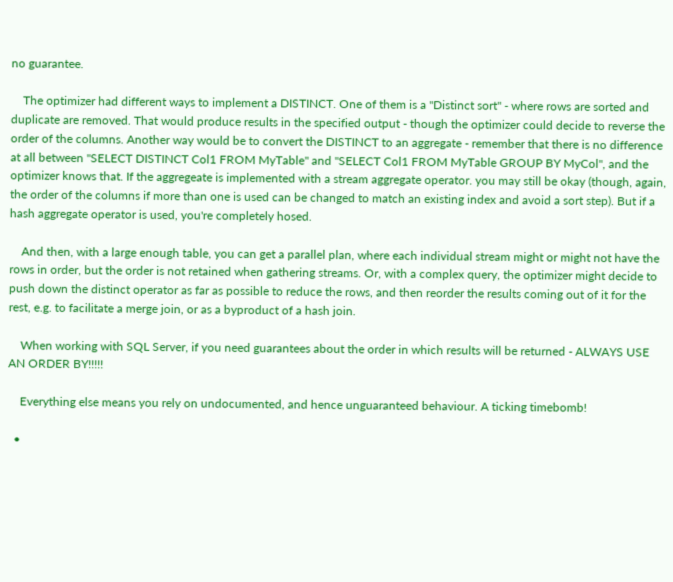no guarantee.

    The optimizer had different ways to implement a DISTINCT. One of them is a "Distinct sort" - where rows are sorted and duplicate are removed. That would produce results in the specified output - though the optimizer could decide to reverse the order of the columns. Another way would be to convert the DISTINCT to an aggregate - remember that there is no difference at all between "SELECT DISTINCT Col1 FROM MyTable" and "SELECT Col1 FROM MyTable GROUP BY MyCol", and the optimizer knows that. If the aggregeate is implemented with a stream aggregate operator. you may still be okay (though, again, the order of the columns if more than one is used can be changed to match an existing index and avoid a sort step). But if a hash aggregate operator is used, you're completely hosed.

    And then, with a large enough table, you can get a parallel plan, where each individual stream might or might not have the rows in order, but the order is not retained when gathering streams. Or, with a complex query, the optimizer might decide to push down the distinct operator as far as possible to reduce the rows, and then reorder the results coming out of it for the rest, e.g. to facilitate a merge join, or as a byproduct of a hash join.

    When working with SQL Server, if you need guarantees about the order in which results will be returned - ALWAYS USE AN ORDER BY!!!!!

    Everything else means you rely on undocumented, and hence unguaranteed behaviour. A ticking timebomb!

  •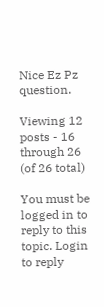Nice Ez Pz question.

Viewing 12 posts - 16 through 26 (of 26 total)

You must be logged in to reply to this topic. Login to reply